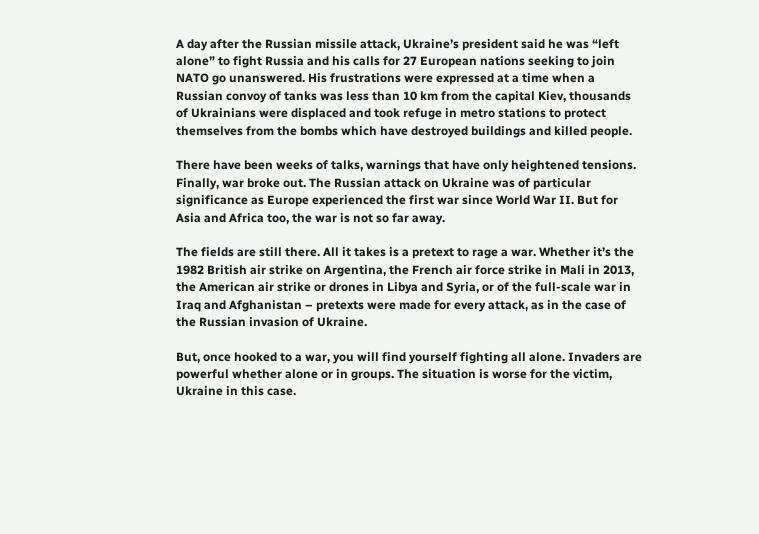A day after the Russian missile attack, Ukraine’s president said he was “left alone” to fight Russia and his calls for 27 European nations seeking to join NATO go unanswered. His frustrations were expressed at a time when a Russian convoy of tanks was less than 10 km from the capital Kiev, thousands of Ukrainians were displaced and took refuge in metro stations to protect themselves from the bombs which have destroyed buildings and killed people.

There have been weeks of talks, warnings that have only heightened tensions. Finally, war broke out. The Russian attack on Ukraine was of particular significance as Europe experienced the first war since World War II. But for Asia and Africa too, the war is not so far away.

The fields are still there. All it takes is a pretext to rage a war. Whether it’s the 1982 British air strike on Argentina, the French air force strike in Mali in 2013, the American air strike or drones in Libya and Syria, or of the full-scale war in Iraq and Afghanistan – pretexts were made for every attack, as in the case of the Russian invasion of Ukraine.

But, once hooked to a war, you will find yourself fighting all alone. Invaders are powerful whether alone or in groups. The situation is worse for the victim, Ukraine in this case.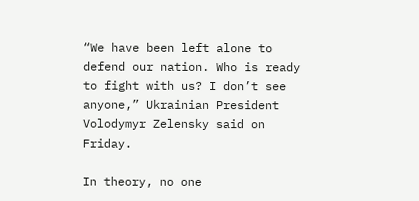“We have been left alone to defend our nation. Who is ready to fight with us? I don’t see anyone,” Ukrainian President Volodymyr Zelensky said on Friday.

In theory, no one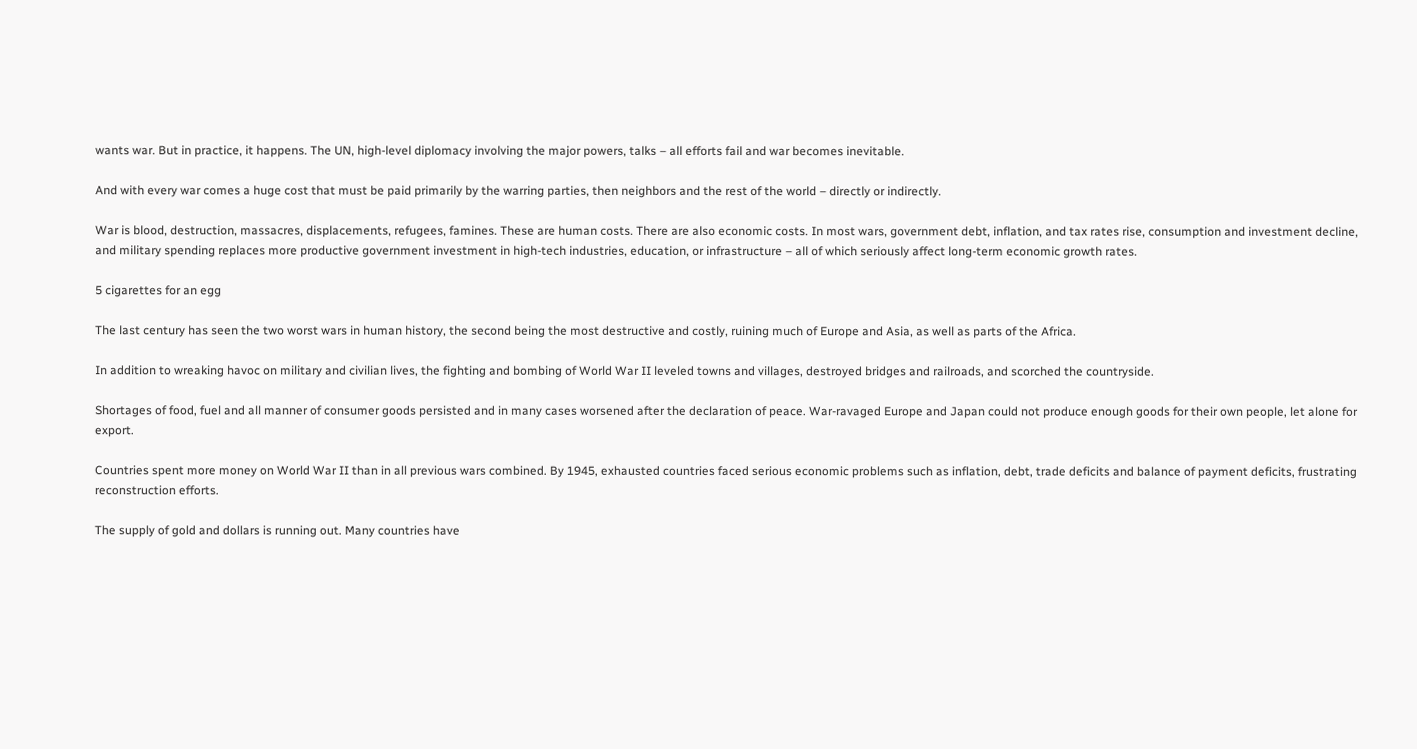wants war. But in practice, it happens. The UN, high-level diplomacy involving the major powers, talks – all efforts fail and war becomes inevitable.

And with every war comes a huge cost that must be paid primarily by the warring parties, then neighbors and the rest of the world – directly or indirectly.

War is blood, destruction, massacres, displacements, refugees, famines. These are human costs. There are also economic costs. In most wars, government debt, inflation, and tax rates rise, consumption and investment decline, and military spending replaces more productive government investment in high-tech industries, education, or infrastructure – all of which seriously affect long-term economic growth rates.

5 cigarettes for an egg

The last century has seen the two worst wars in human history, the second being the most destructive and costly, ruining much of Europe and Asia, as well as parts of the Africa.

In addition to wreaking havoc on military and civilian lives, the fighting and bombing of World War II leveled towns and villages, destroyed bridges and railroads, and scorched the countryside.

Shortages of food, fuel and all manner of consumer goods persisted and in many cases worsened after the declaration of peace. War-ravaged Europe and Japan could not produce enough goods for their own people, let alone for export.

Countries spent more money on World War II than in all previous wars combined. By 1945, exhausted countries faced serious economic problems such as inflation, debt, trade deficits and balance of payment deficits, frustrating reconstruction efforts.

The supply of gold and dollars is running out. Many countries have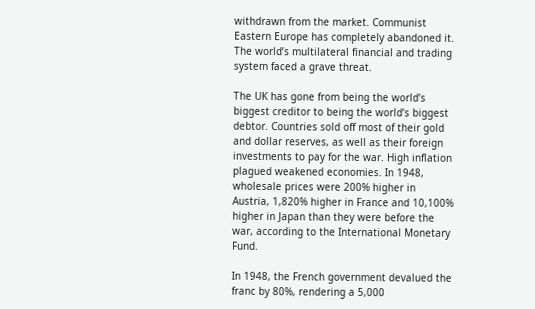withdrawn from the market. Communist Eastern Europe has completely abandoned it. The world’s multilateral financial and trading system faced a grave threat.

The UK has gone from being the world’s biggest creditor to being the world’s biggest debtor. Countries sold off most of their gold and dollar reserves, as well as their foreign investments to pay for the war. High inflation plagued weakened economies. In 1948, wholesale prices were 200% higher in Austria, 1,820% higher in France and 10,100% higher in Japan than they were before the war, according to the International Monetary Fund.

In 1948, the French government devalued the franc by 80%, rendering a 5,000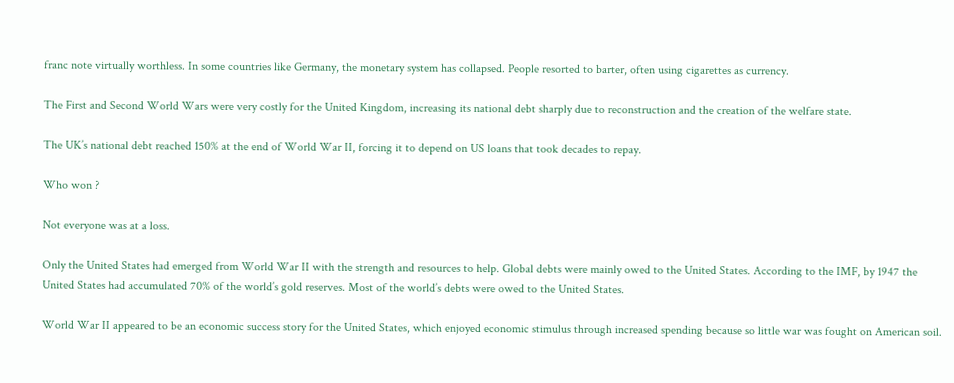franc note virtually worthless. In some countries like Germany, the monetary system has collapsed. People resorted to barter, often using cigarettes as currency.

The First and Second World Wars were very costly for the United Kingdom, increasing its national debt sharply due to reconstruction and the creation of the welfare state.

The UK’s national debt reached 150% at the end of World War II, forcing it to depend on US loans that took decades to repay.

Who won ?

Not everyone was at a loss.

Only the United States had emerged from World War II with the strength and resources to help. Global debts were mainly owed to the United States. According to the IMF, by 1947 the United States had accumulated 70% of the world’s gold reserves. Most of the world’s debts were owed to the United States.

World War II appeared to be an economic success story for the United States, which enjoyed economic stimulus through increased spending because so little war was fought on American soil.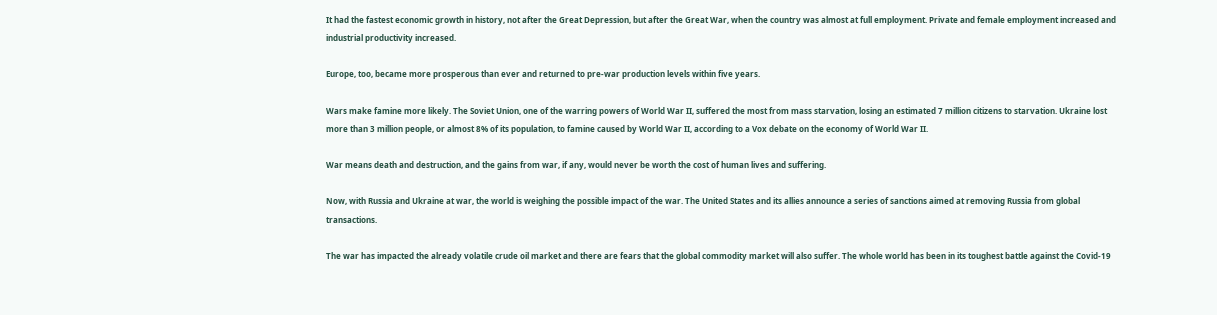It had the fastest economic growth in history, not after the Great Depression, but after the Great War, when the country was almost at full employment. Private and female employment increased and industrial productivity increased.

Europe, too, became more prosperous than ever and returned to pre-war production levels within five years.

Wars make famine more likely. The Soviet Union, one of the warring powers of World War II, suffered the most from mass starvation, losing an estimated 7 million citizens to starvation. Ukraine lost more than 3 million people, or almost 8% of its population, to famine caused by World War II, according to a Vox debate on the economy of World War II.

War means death and destruction, and the gains from war, if any, would never be worth the cost of human lives and suffering.

Now, with Russia and Ukraine at war, the world is weighing the possible impact of the war. The United States and its allies announce a series of sanctions aimed at removing Russia from global transactions.

The war has impacted the already volatile crude oil market and there are fears that the global commodity market will also suffer. The whole world has been in its toughest battle against the Covid-19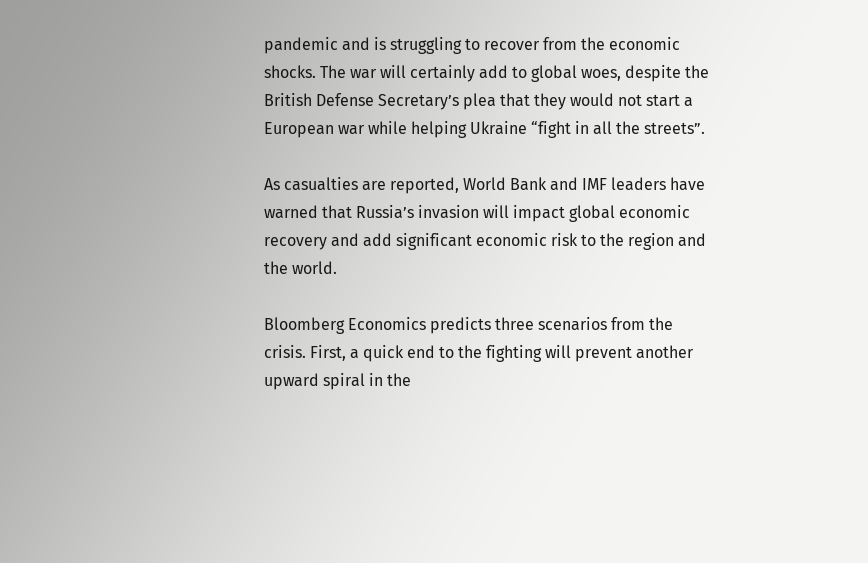pandemic and is struggling to recover from the economic shocks. The war will certainly add to global woes, despite the British Defense Secretary’s plea that they would not start a European war while helping Ukraine “fight in all the streets”.

As casualties are reported, World Bank and IMF leaders have warned that Russia’s invasion will impact global economic recovery and add significant economic risk to the region and the world.

Bloomberg Economics predicts three scenarios from the crisis. First, a quick end to the fighting will prevent another upward spiral in the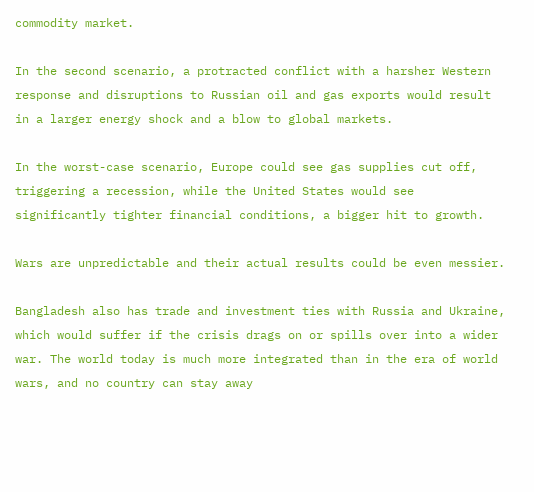commodity market.

In the second scenario, a protracted conflict with a harsher Western response and disruptions to Russian oil and gas exports would result in a larger energy shock and a blow to global markets.

In the worst-case scenario, Europe could see gas supplies cut off, triggering a recession, while the United States would see significantly tighter financial conditions, a bigger hit to growth.

Wars are unpredictable and their actual results could be even messier.

Bangladesh also has trade and investment ties with Russia and Ukraine, which would suffer if the crisis drags on or spills over into a wider war. The world today is much more integrated than in the era of world wars, and no country can stay away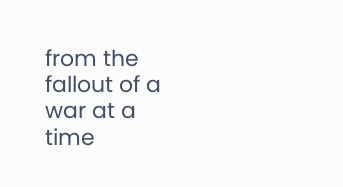from the fallout of a war at a time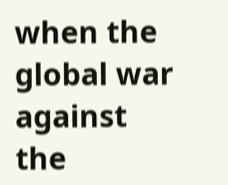when the global war against the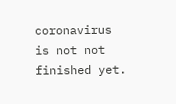coronavirus is not not finished yet.